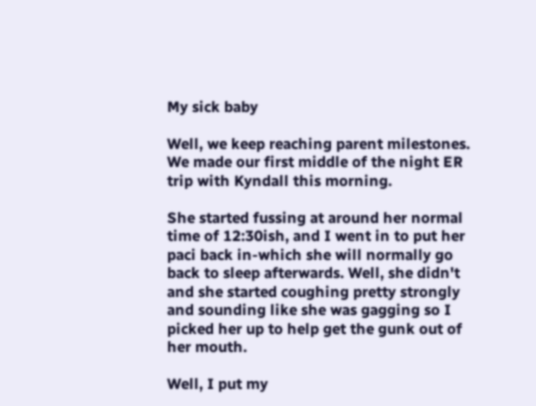My sick baby

Well, we keep reaching parent milestones. We made our first middle of the night ER trip with Kyndall this morning.

She started fussing at around her normal time of 12:30ish, and I went in to put her paci back in-which she will normally go back to sleep afterwards. Well, she didn't and she started coughing pretty strongly and sounding like she was gagging so I picked her up to help get the gunk out of her mouth.

Well, I put my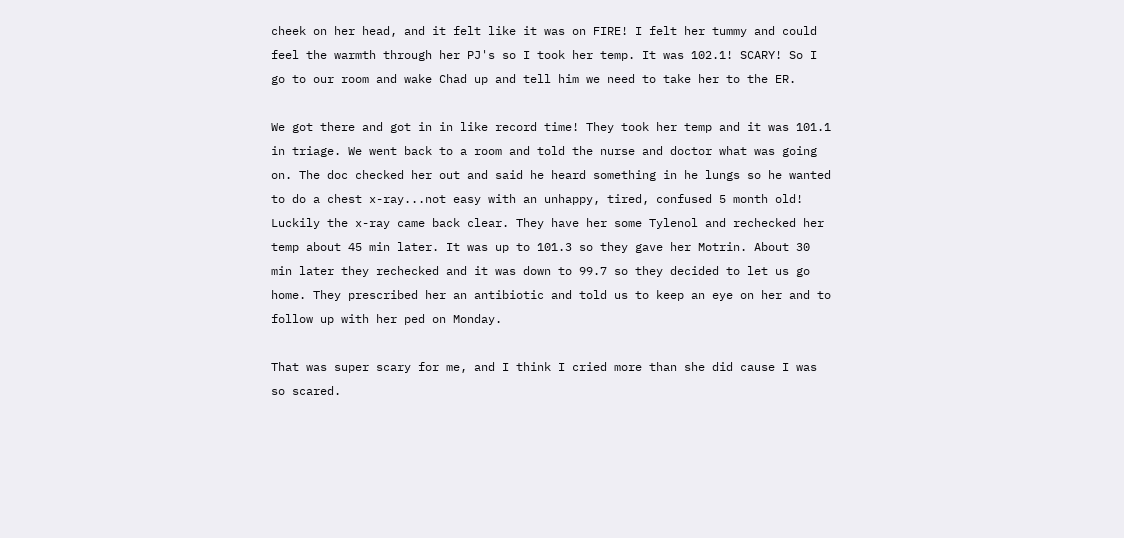cheek on her head, and it felt like it was on FIRE! I felt her tummy and could feel the warmth through her PJ's so I took her temp. It was 102.1! SCARY! So I go to our room and wake Chad up and tell him we need to take her to the ER.

We got there and got in in like record time! They took her temp and it was 101.1 in triage. We went back to a room and told the nurse and doctor what was going on. The doc checked her out and said he heard something in he lungs so he wanted to do a chest x-ray...not easy with an unhappy, tired, confused 5 month old! Luckily the x-ray came back clear. They have her some Tylenol and rechecked her temp about 45 min later. It was up to 101.3 so they gave her Motrin. About 30 min later they rechecked and it was down to 99.7 so they decided to let us go home. They prescribed her an antibiotic and told us to keep an eye on her and to follow up with her ped on Monday.

That was super scary for me, and I think I cried more than she did cause I was so scared.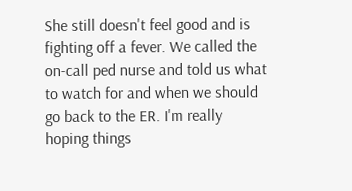She still doesn't feel good and is fighting off a fever. We called the on-call ped nurse and told us what to watch for and when we should go back to the ER. I'm really hoping things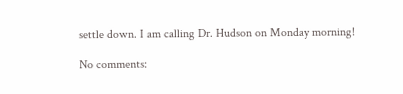settle down. I am calling Dr. Hudson on Monday morning!

No comments: